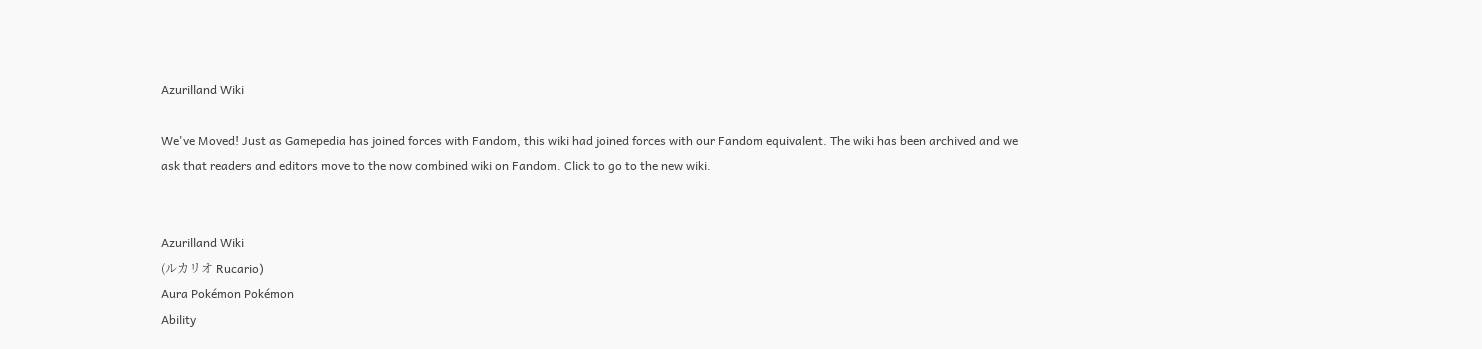Azurilland Wiki

We've Moved! Just as Gamepedia has joined forces with Fandom, this wiki had joined forces with our Fandom equivalent. The wiki has been archived and we ask that readers and editors move to the now combined wiki on Fandom. Click to go to the new wiki.


Azurilland Wiki
(ルカリオ Rucario)
Aura Pokémon Pokémon
Ability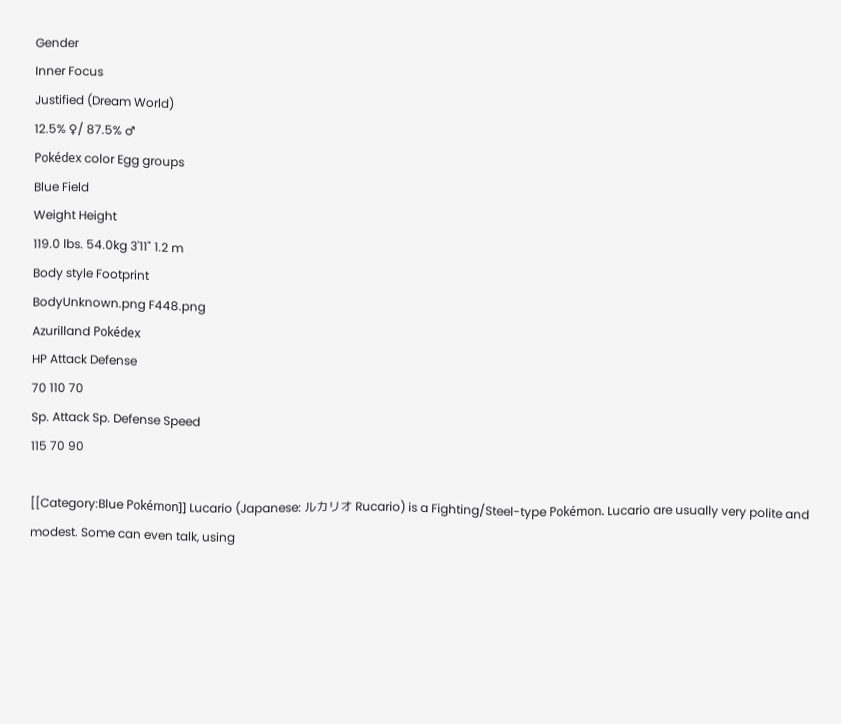Gender
Inner Focus
Justified (Dream World)
12.5% ♀/ 87.5% ♂
Pokédex color Egg groups
Blue Field
Weight Height
119.0 lbs. 54.0kg 3'11" 1.2 m
Body style Footprint
BodyUnknown.png F448.png
Azurilland Pokédex
HP Attack Defense
70 110 70
Sp. Attack Sp. Defense Speed
115 70 90

[[Category:Blue Pokémon]] Lucario (Japanese: ルカリオ Rucario) is a Fighting/Steel-type Pokémon. Lucario are usually very polite and modest. Some can even talk, using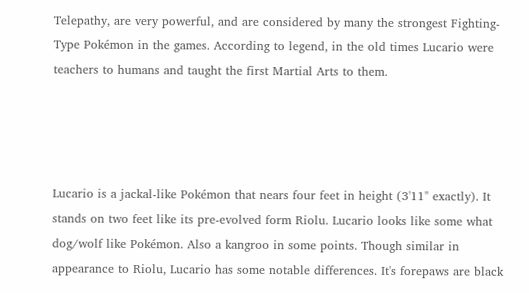Telepathy, are very powerful, and are considered by many the strongest Fighting-Type Pokémon in the games. According to legend, in the old times Lucario were teachers to humans and taught the first Martial Arts to them.




Lucario is a jackal-like Pokémon that nears four feet in height (3'11" exactly). It stands on two feet like its pre-evolved form Riolu. Lucario looks like some what dog/wolf like Pokémon. Also a kangroo in some points. Though similar in appearance to Riolu, Lucario has some notable differences. It's forepaws are black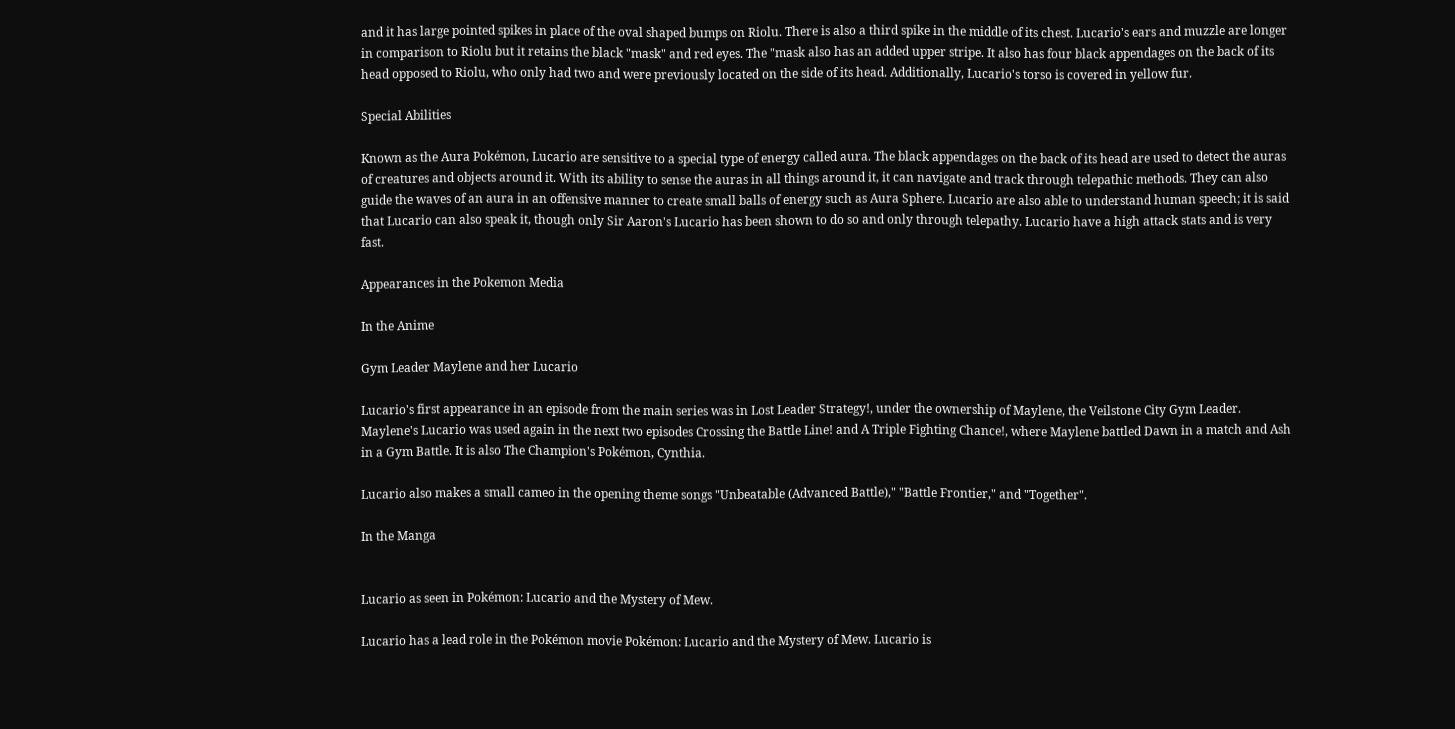and it has large pointed spikes in place of the oval shaped bumps on Riolu. There is also a third spike in the middle of its chest. Lucario's ears and muzzle are longer in comparison to Riolu but it retains the black "mask" and red eyes. The "mask also has an added upper stripe. It also has four black appendages on the back of its head opposed to Riolu, who only had two and were previously located on the side of its head. Additionally, Lucario's torso is covered in yellow fur.

Special Abilities

Known as the Aura Pokémon, Lucario are sensitive to a special type of energy called aura. The black appendages on the back of its head are used to detect the auras of creatures and objects around it. With its ability to sense the auras in all things around it, it can navigate and track through telepathic methods. They can also guide the waves of an aura in an offensive manner to create small balls of energy such as Aura Sphere. Lucario are also able to understand human speech; it is said that Lucario can also speak it, though only Sir Aaron's Lucario has been shown to do so and only through telepathy. Lucario have a high attack stats and is very fast.

Appearances in the Pokemon Media

In the Anime

Gym Leader Maylene and her Lucario

Lucario's first appearance in an episode from the main series was in Lost Leader Strategy!, under the ownership of Maylene, the Veilstone City Gym Leader. Maylene's Lucario was used again in the next two episodes Crossing the Battle Line! and A Triple Fighting Chance!, where Maylene battled Dawn in a match and Ash in a Gym Battle. It is also The Champion's Pokémon, Cynthia.

Lucario also makes a small cameo in the opening theme songs "Unbeatable (Advanced Battle)," "Battle Frontier," and "Together".

In the Manga


Lucario as seen in Pokémon: Lucario and the Mystery of Mew.

Lucario has a lead role in the Pokémon movie Pokémon: Lucario and the Mystery of Mew. Lucario is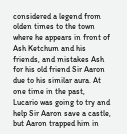considered a legend from olden times to the town where he appears in front of Ash Ketchum and his friends, and mistakes Ash for his old friend Sir Aaron due to his similar aura. At one time in the past, Lucario was going to try and help Sir Aaron save a castle, but Aaron trapped him in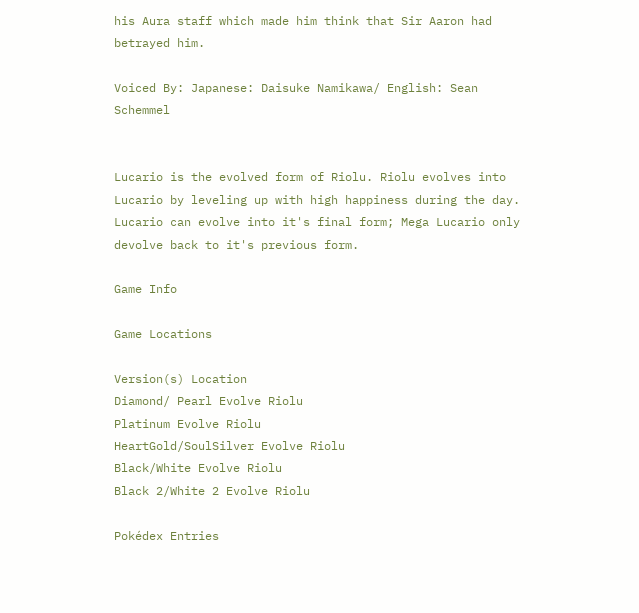his Aura staff which made him think that Sir Aaron had betrayed him.

Voiced By: Japanese: Daisuke Namikawa/ English: Sean Schemmel


Lucario is the evolved form of Riolu. Riolu evolves into Lucario by leveling up with high happiness during the day. Lucario can evolve into it's final form; Mega Lucario only devolve back to it's previous form.

Game Info

Game Locations

Version(s) Location
Diamond/ Pearl Evolve Riolu
Platinum Evolve Riolu
HeartGold/SoulSilver Evolve Riolu
Black/White Evolve Riolu
Black 2/White 2 Evolve Riolu

Pokédex Entries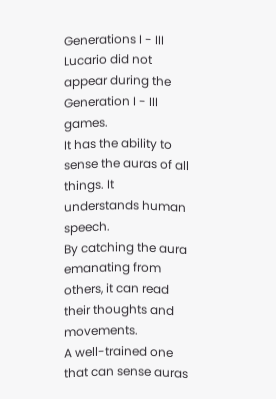Generations I - III
Lucario did not appear during the Generation I - III games.
It has the ability to sense the auras of all things. It understands human speech.
By catching the aura emanating from others, it can read their thoughts and movements.
A well-trained one that can sense auras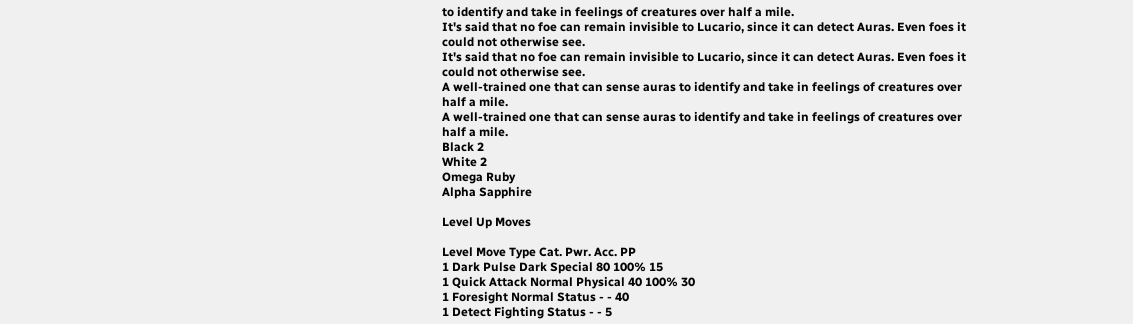to identify and take in feelings of creatures over half a mile.
It's said that no foe can remain invisible to Lucario, since it can detect Auras. Even foes it could not otherwise see.
It's said that no foe can remain invisible to Lucario, since it can detect Auras. Even foes it could not otherwise see.
A well-trained one that can sense auras to identify and take in feelings of creatures over half a mile.
A well-trained one that can sense auras to identify and take in feelings of creatures over half a mile.
Black 2
White 2
Omega Ruby
Alpha Sapphire

Level Up Moves

Level Move Type Cat. Pwr. Acc. PP
1 Dark Pulse Dark Special 80 100% 15
1 Quick Attack Normal Physical 40 100% 30
1 Foresight Normal Status - - 40
1 Detect Fighting Status - - 5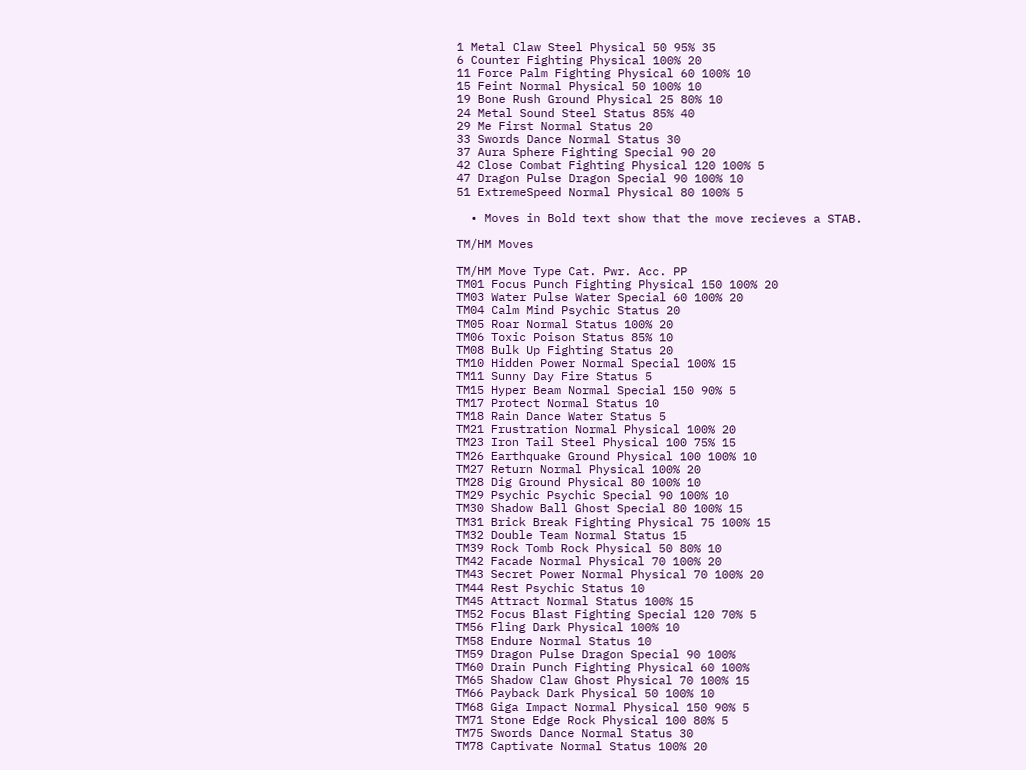1 Metal Claw Steel Physical 50 95% 35
6 Counter Fighting Physical 100% 20
11 Force Palm Fighting Physical 60 100% 10
15 Feint Normal Physical 50 100% 10
19 Bone Rush Ground Physical 25 80% 10
24 Metal Sound Steel Status 85% 40
29 Me First Normal Status 20
33 Swords Dance Normal Status 30
37 Aura Sphere Fighting Special 90 20
42 Close Combat Fighting Physical 120 100% 5
47 Dragon Pulse Dragon Special 90 100% 10
51 ExtremeSpeed Normal Physical 80 100% 5

  • Moves in Bold text show that the move recieves a STAB.

TM/HM Moves

TM/HM Move Type Cat. Pwr. Acc. PP
TM01 Focus Punch Fighting Physical 150 100% 20
TM03 Water Pulse Water Special 60 100% 20
TM04 Calm Mind Psychic Status 20
TM05 Roar Normal Status 100% 20
TM06 Toxic Poison Status 85% 10
TM08 Bulk Up Fighting Status 20
TM10 Hidden Power Normal Special 100% 15
TM11 Sunny Day Fire Status 5
TM15 Hyper Beam Normal Special 150 90% 5
TM17 Protect Normal Status 10
TM18 Rain Dance Water Status 5
TM21 Frustration Normal Physical 100% 20
TM23 Iron Tail Steel Physical 100 75% 15
TM26 Earthquake Ground Physical 100 100% 10
TM27 Return Normal Physical 100% 20
TM28 Dig Ground Physical 80 100% 10
TM29 Psychic Psychic Special 90 100% 10
TM30 Shadow Ball Ghost Special 80 100% 15
TM31 Brick Break Fighting Physical 75 100% 15
TM32 Double Team Normal Status 15
TM39 Rock Tomb Rock Physical 50 80% 10
TM42 Facade Normal Physical 70 100% 20
TM43 Secret Power Normal Physical 70 100% 20
TM44 Rest Psychic Status 10
TM45 Attract Normal Status 100% 15
TM52 Focus Blast Fighting Special 120 70% 5
TM56 Fling Dark Physical 100% 10
TM58 Endure Normal Status 10
TM59 Dragon Pulse Dragon Special 90 100%
TM60 Drain Punch Fighting Physical 60 100%
TM65 Shadow Claw Ghost Physical 70 100% 15
TM66 Payback Dark Physical 50 100% 10
TM68 Giga Impact Normal Physical 150 90% 5
TM71 Stone Edge Rock Physical 100 80% 5
TM75 Swords Dance Normal Status 30
TM78 Captivate Normal Status 100% 20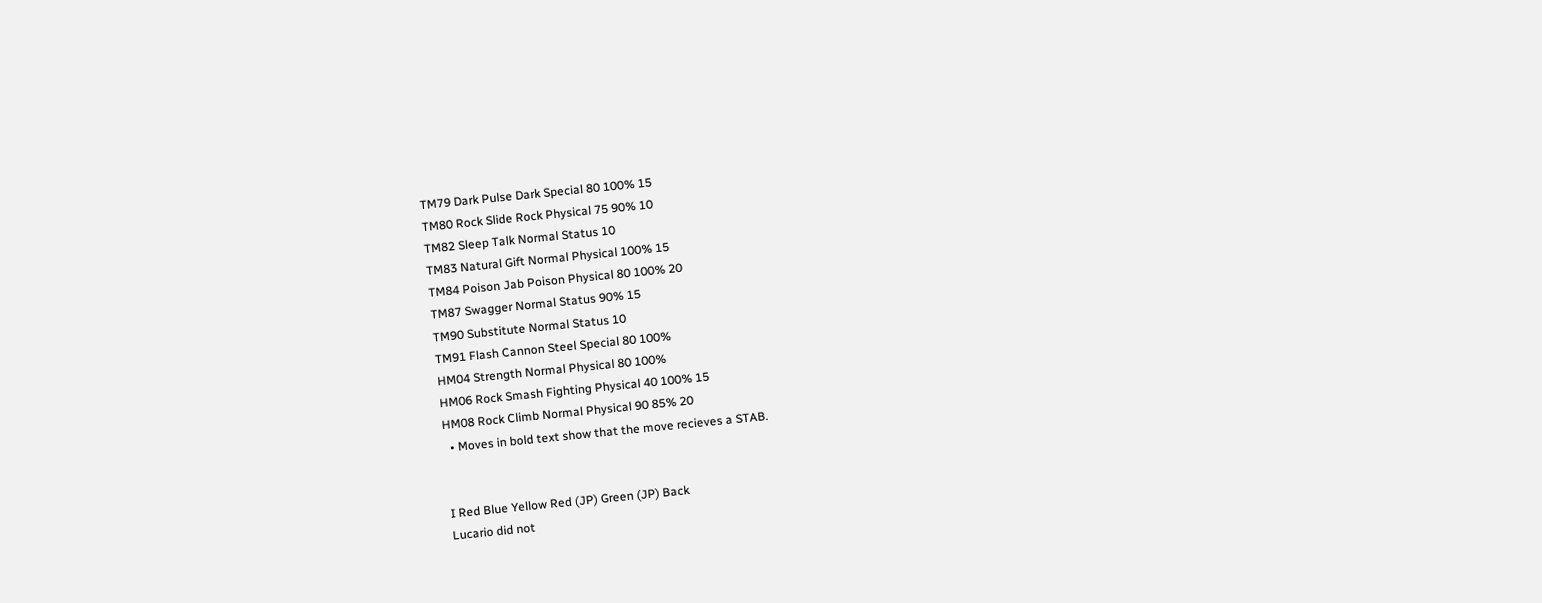TM79 Dark Pulse Dark Special 80 100% 15
TM80 Rock Slide Rock Physical 75 90% 10
TM82 Sleep Talk Normal Status 10
TM83 Natural Gift Normal Physical 100% 15
TM84 Poison Jab Poison Physical 80 100% 20
TM87 Swagger Normal Status 90% 15
TM90 Substitute Normal Status 10
TM91 Flash Cannon Steel Special 80 100%
HM04 Strength Normal Physical 80 100%
HM06 Rock Smash Fighting Physical 40 100% 15
HM08 Rock Climb Normal Physical 90 85% 20
  • Moves in bold text show that the move recieves a STAB.


I Red Blue Yellow Red (JP) Green (JP) Back
Lucario did not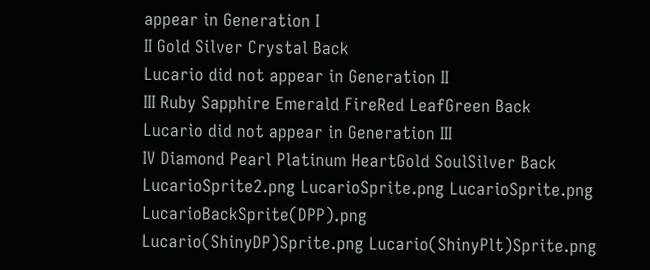appear in Generation I
II Gold Silver Crystal Back
Lucario did not appear in Generation II
III Ruby Sapphire Emerald FireRed LeafGreen Back
Lucario did not appear in Generation III
IV Diamond Pearl Platinum HeartGold SoulSilver Back
LucarioSprite2.png LucarioSprite.png LucarioSprite.png LucarioBackSprite(DPP).png
Lucario(ShinyDP)Sprite.png Lucario(ShinyPlt)Sprite.png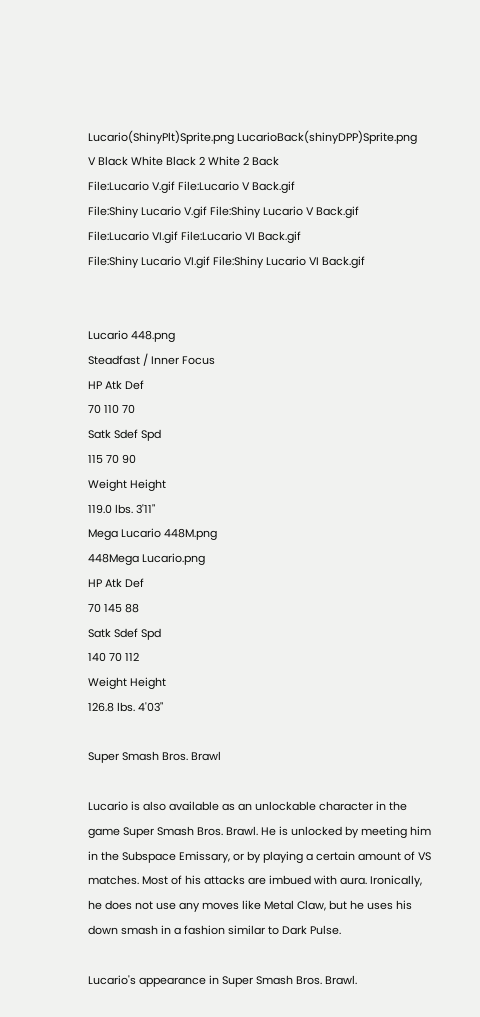Lucario(ShinyPlt)Sprite.png LucarioBack(shinyDPP)Sprite.png
V Black White Black 2 White 2 Back
File:Lucario V.gif File:Lucario V Back.gif
File:Shiny Lucario V.gif File:Shiny Lucario V Back.gif
File:Lucario VI.gif File:Lucario VI Back.gif
File:Shiny Lucario VI.gif File:Shiny Lucario VI Back.gif


Lucario 448.png
Steadfast / Inner Focus
HP Atk Def
70 110 70
Satk Sdef Spd
115 70 90
Weight Height
119.0 lbs. 3'11"
Mega Lucario 448M.png
448Mega Lucario.png
HP Atk Def
70 145 88
Satk Sdef Spd
140 70 112
Weight Height
126.8 lbs. 4'03"

Super Smash Bros. Brawl

Lucario is also available as an unlockable character in the game Super Smash Bros. Brawl. He is unlocked by meeting him in the Subspace Emissary, or by playing a certain amount of VS matches. Most of his attacks are imbued with aura. Ironically, he does not use any moves like Metal Claw, but he uses his down smash in a fashion similar to Dark Pulse.

Lucario's appearance in Super Smash Bros. Brawl.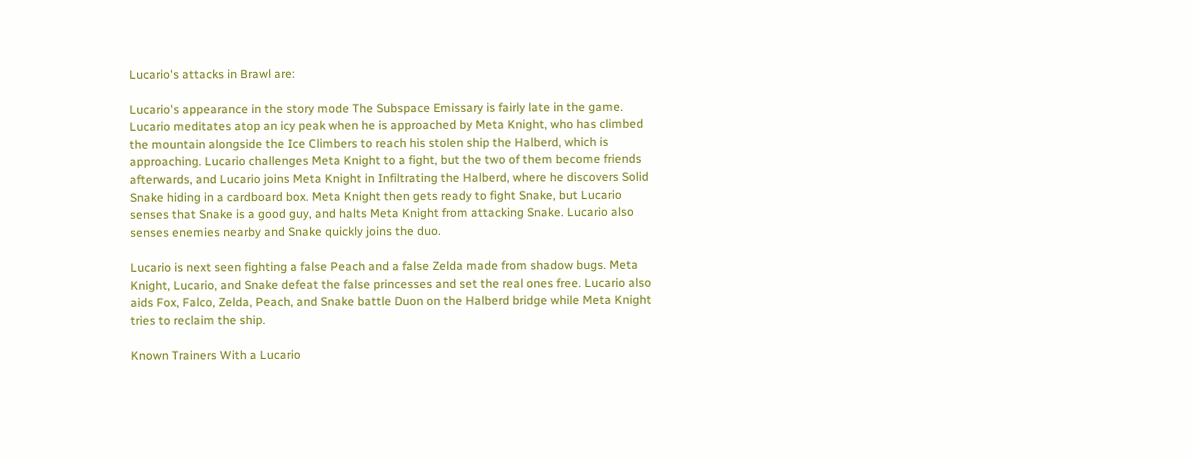Lucario's attacks in Brawl are:

Lucario's appearance in the story mode The Subspace Emissary is fairly late in the game. Lucario meditates atop an icy peak when he is approached by Meta Knight, who has climbed the mountain alongside the Ice Climbers to reach his stolen ship the Halberd, which is approaching. Lucario challenges Meta Knight to a fight, but the two of them become friends afterwards, and Lucario joins Meta Knight in Infiltrating the Halberd, where he discovers Solid Snake hiding in a cardboard box. Meta Knight then gets ready to fight Snake, but Lucario senses that Snake is a good guy, and halts Meta Knight from attacking Snake. Lucario also senses enemies nearby and Snake quickly joins the duo.

Lucario is next seen fighting a false Peach and a false Zelda made from shadow bugs. Meta Knight, Lucario, and Snake defeat the false princesses and set the real ones free. Lucario also aids Fox, Falco, Zelda, Peach, and Snake battle Duon on the Halberd bridge while Meta Knight tries to reclaim the ship.

Known Trainers With a Lucario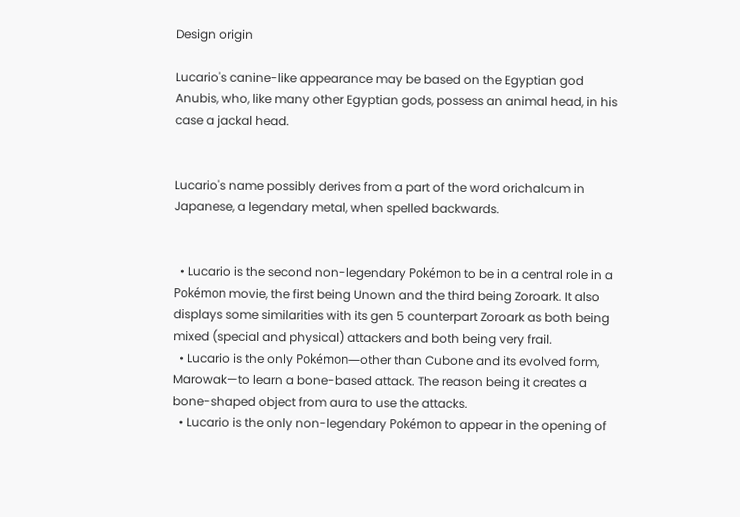Design origin

Lucario's canine-like appearance may be based on the Egyptian god Anubis, who, like many other Egyptian gods, possess an animal head, in his case a jackal head.


Lucario's name possibly derives from a part of the word orichalcum in Japanese, a legendary metal, when spelled backwards.


  • Lucario is the second non-legendary Pokémon to be in a central role in a Pokémon movie, the first being Unown and the third being Zoroark. It also displays some similarities with its gen 5 counterpart Zoroark as both being mixed (special and physical) attackers and both being very frail.
  • Lucario is the only Pokémon—other than Cubone and its evolved form, Marowak—to learn a bone-based attack. The reason being it creates a bone-shaped object from aura to use the attacks.
  • Lucario is the only non-legendary Pokémon to appear in the opening of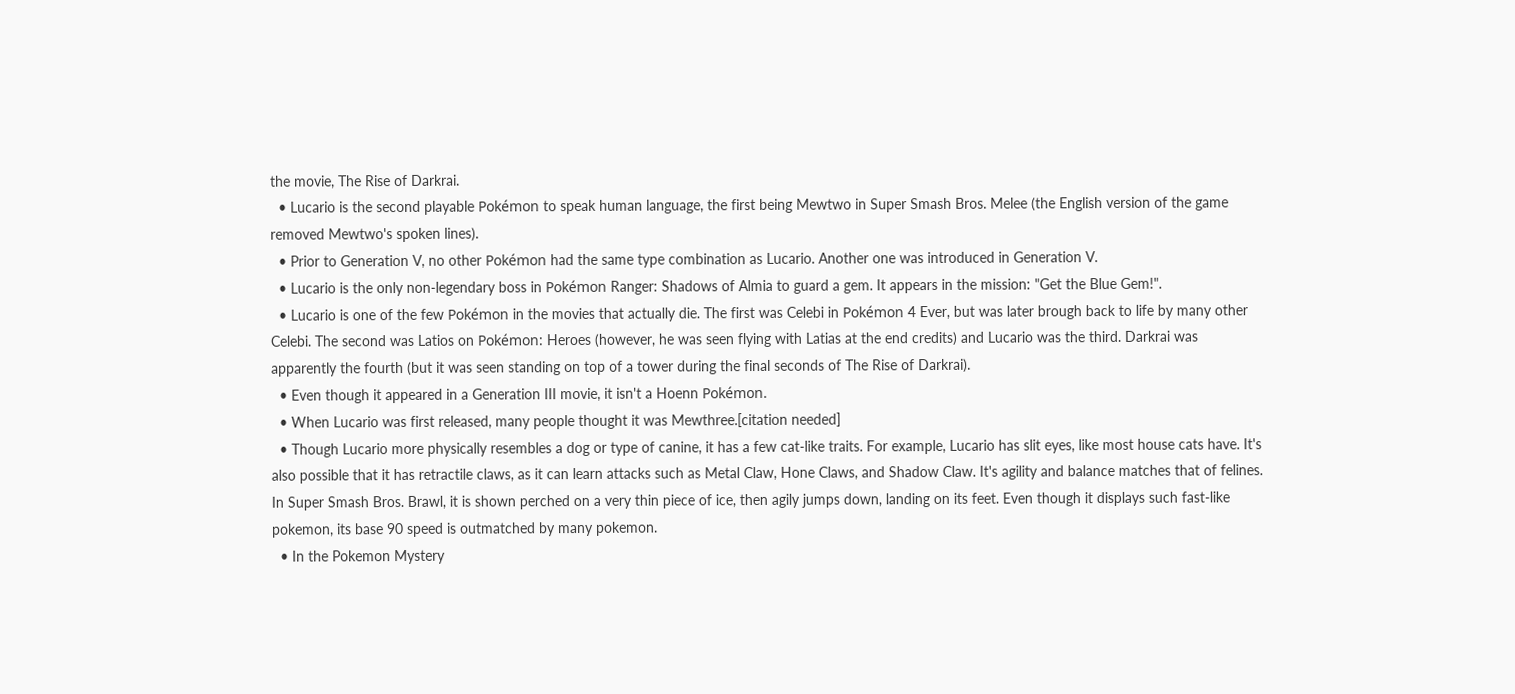the movie, The Rise of Darkrai.
  • Lucario is the second playable Pokémon to speak human language, the first being Mewtwo in Super Smash Bros. Melee (the English version of the game removed Mewtwo's spoken lines).
  • Prior to Generation V, no other Pokémon had the same type combination as Lucario. Another one was introduced in Generation V.
  • Lucario is the only non-legendary boss in Pokémon Ranger: Shadows of Almia to guard a gem. It appears in the mission: "Get the Blue Gem!".
  • Lucario is one of the few Pokémon in the movies that actually die. The first was Celebi in Pokémon 4 Ever, but was later brough back to life by many other Celebi. The second was Latios on Pokémon: Heroes (however, he was seen flying with Latias at the end credits) and Lucario was the third. Darkrai was apparently the fourth (but it was seen standing on top of a tower during the final seconds of The Rise of Darkrai).
  • Even though it appeared in a Generation III movie, it isn't a Hoenn Pokémon.
  • When Lucario was first released, many people thought it was Mewthree.[citation needed]
  • Though Lucario more physically resembles a dog or type of canine, it has a few cat-like traits. For example, Lucario has slit eyes, like most house cats have. It's also possible that it has retractile claws, as it can learn attacks such as Metal Claw, Hone Claws, and Shadow Claw. It's agility and balance matches that of felines. In Super Smash Bros. Brawl, it is shown perched on a very thin piece of ice, then agily jumps down, landing on its feet. Even though it displays such fast-like pokemon, its base 90 speed is outmatched by many pokemon.
  • In the Pokemon Mystery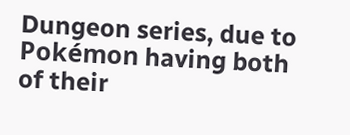Dungeon series, due to Pokémon having both of their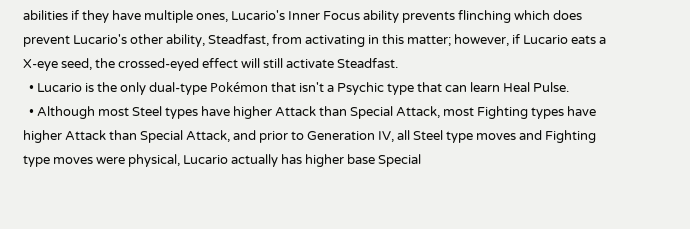abilities if they have multiple ones, Lucario's Inner Focus ability prevents flinching which does prevent Lucario's other ability, Steadfast, from activating in this matter; however, if Lucario eats a X-eye seed, the crossed-eyed effect will still activate Steadfast.
  • Lucario is the only dual-type Pokémon that isn't a Psychic type that can learn Heal Pulse.
  • Although most Steel types have higher Attack than Special Attack, most Fighting types have higher Attack than Special Attack, and prior to Generation IV, all Steel type moves and Fighting type moves were physical, Lucario actually has higher base Special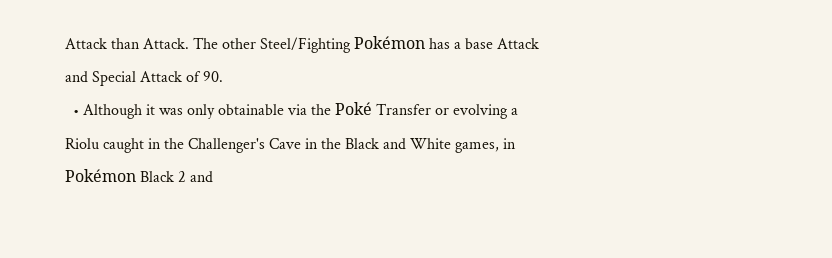Attack than Attack. The other Steel/Fighting Pokémon has a base Attack and Special Attack of 90.
  • Although it was only obtainable via the Poké Transfer or evolving a Riolu caught in the Challenger's Cave in the Black and White games, in Pokémon Black 2 and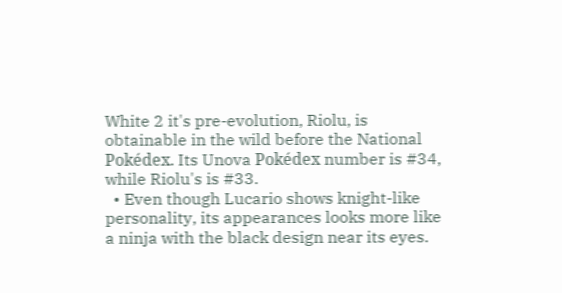White 2 it's pre-evolution, Riolu, is obtainable in the wild before the National Pokédex. Its Unova Pokédex number is #34, while Riolu's is #33.
  • Even though Lucario shows knight-like personality, its appearances looks more like a ninja with the black design near its eyes.